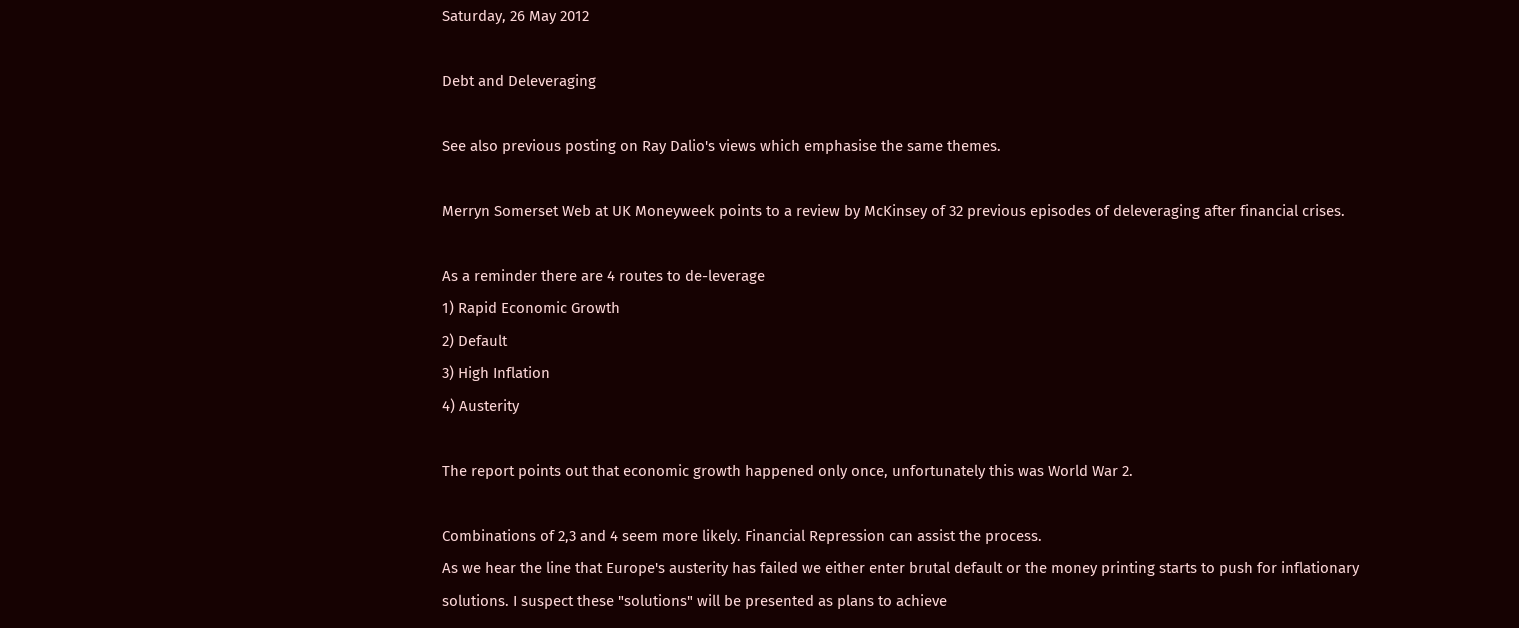Saturday, 26 May 2012

Debt and Deleveraging

See also previous posting on Ray Dalio's views which emphasise the same themes.

Merryn Somerset Web at UK Moneyweek points to a review by McKinsey of 32 previous episodes of deleveraging after financial crises.

As a reminder there are 4 routes to de-leverage
1) Rapid Economic Growth
2) Default
3) High Inflation
4) Austerity

The report points out that economic growth happened only once, unfortunately this was World War 2.

Combinations of 2,3 and 4 seem more likely. Financial Repression can assist the process.
As we hear the line that Europe's austerity has failed we either enter brutal default or the money printing starts to push for inflationary solutions. I suspect these "solutions" will be presented as plans to achieve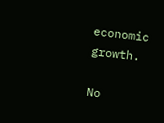economic growth.

No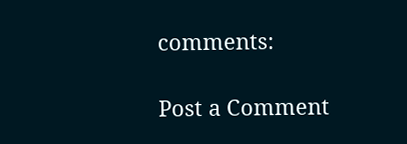comments:

Post a Comment